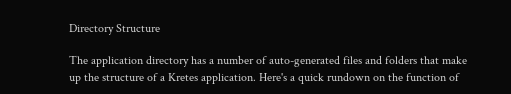Directory Structure

The application directory has a number of auto-generated files and folders that make up the structure of a Kretes application. Here's a quick rundown on the function of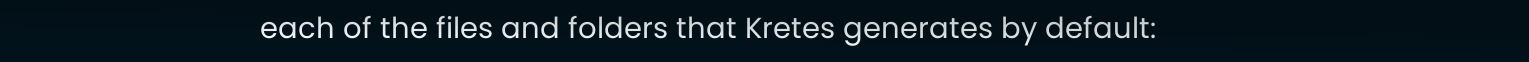each of the files and folders that Kretes generates by default: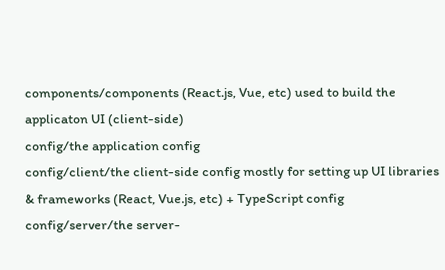components/components (React.js, Vue, etc) used to build the applicaton UI (client-side)
config/the application config
config/client/the client-side config mostly for setting up UI libraries & frameworks (React, Vue.js, etc) + TypeScript config
config/server/the server-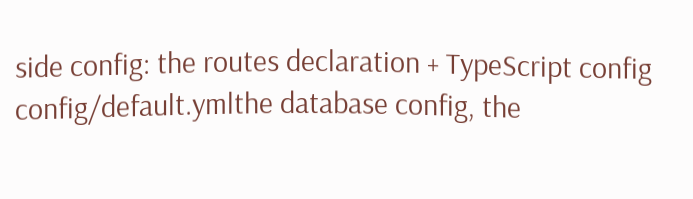side config: the routes declaration + TypeScript config
config/default.ymlthe database config, the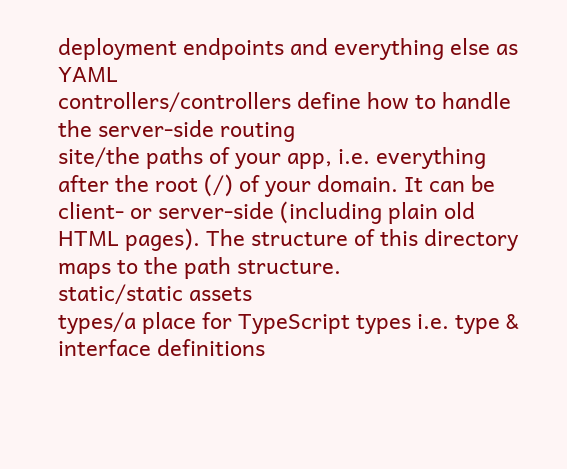deployment endpoints and everything else as YAML
controllers/controllers define how to handle the server-side routing
site/the paths of your app, i.e. everything after the root (/) of your domain. It can be client- or server-side (including plain old HTML pages). The structure of this directory maps to the path structure.
static/static assets
types/a place for TypeScript types i.e. type & interface definitions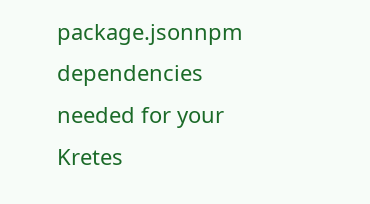package.jsonnpm dependencies needed for your Kretes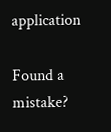application

Found a mistake?